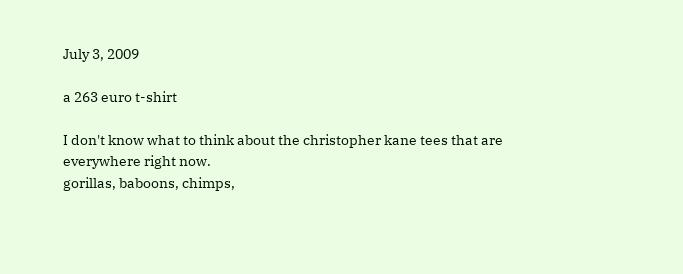July 3, 2009

a 263 euro t-shirt

I don't know what to think about the christopher kane tees that are everywhere right now.
gorillas, baboons, chimps,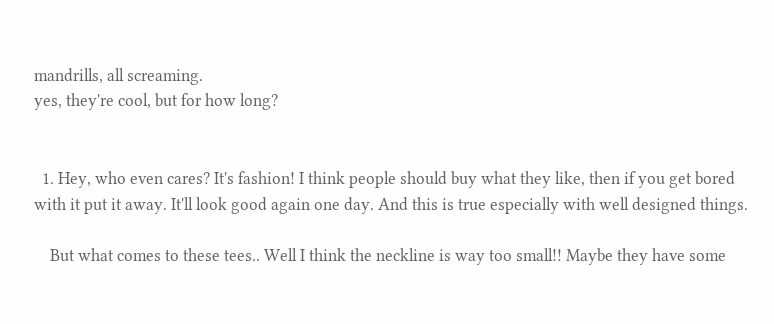mandrills, all screaming.
yes, they're cool, but for how long?


  1. Hey, who even cares? It's fashion! I think people should buy what they like, then if you get bored with it put it away. It'll look good again one day. And this is true especially with well designed things.

    But what comes to these tees.. Well I think the neckline is way too small!! Maybe they have some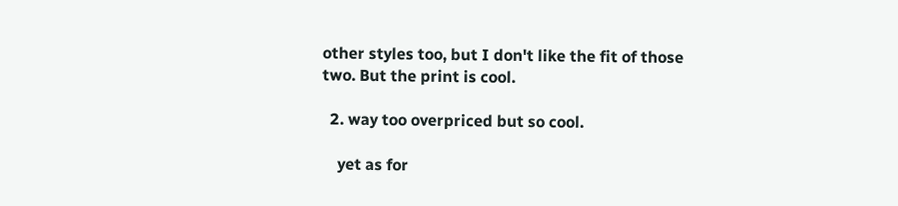other styles too, but I don't like the fit of those two. But the print is cool.

  2. way too overpriced but so cool.

    yet as for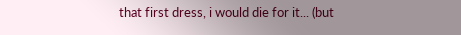that first dress, i would die for it... (but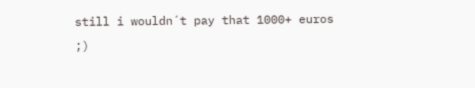still i wouldn´t pay that 1000+ euros ;)